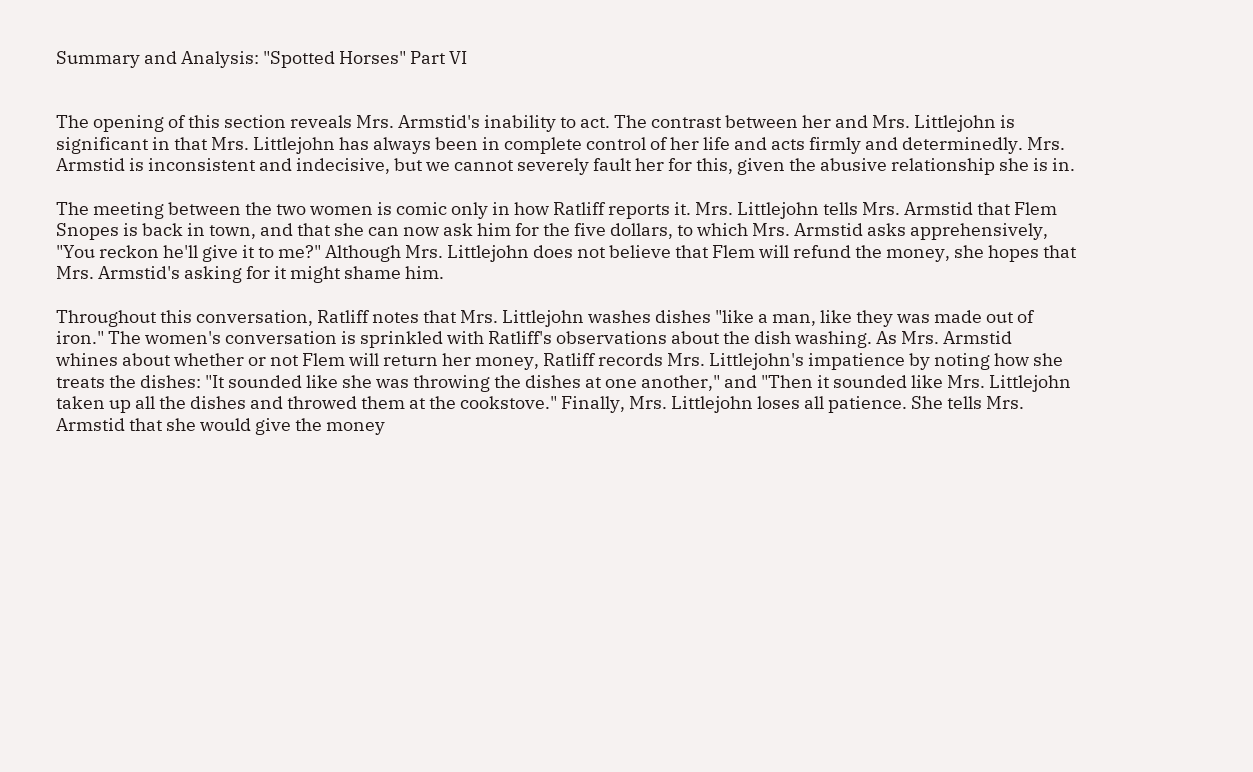Summary and Analysis: "Spotted Horses" Part VI


The opening of this section reveals Mrs. Armstid's inability to act. The contrast between her and Mrs. Littlejohn is significant in that Mrs. Littlejohn has always been in complete control of her life and acts firmly and determinedly. Mrs. Armstid is inconsistent and indecisive, but we cannot severely fault her for this, given the abusive relationship she is in.

The meeting between the two women is comic only in how Ratliff reports it. Mrs. Littlejohn tells Mrs. Armstid that Flem Snopes is back in town, and that she can now ask him for the five dollars, to which Mrs. Armstid asks apprehensively, "You reckon he'll give it to me?" Although Mrs. Littlejohn does not believe that Flem will refund the money, she hopes that Mrs. Armstid's asking for it might shame him.

Throughout this conversation, Ratliff notes that Mrs. Littlejohn washes dishes "like a man, like they was made out of iron." The women's conversation is sprinkled with Ratliff's observations about the dish washing. As Mrs. Armstid whines about whether or not Flem will return her money, Ratliff records Mrs. Littlejohn's impatience by noting how she treats the dishes: "It sounded like she was throwing the dishes at one another," and "Then it sounded like Mrs. Littlejohn taken up all the dishes and throwed them at the cookstove." Finally, Mrs. Littlejohn loses all patience. She tells Mrs. Armstid that she would give the money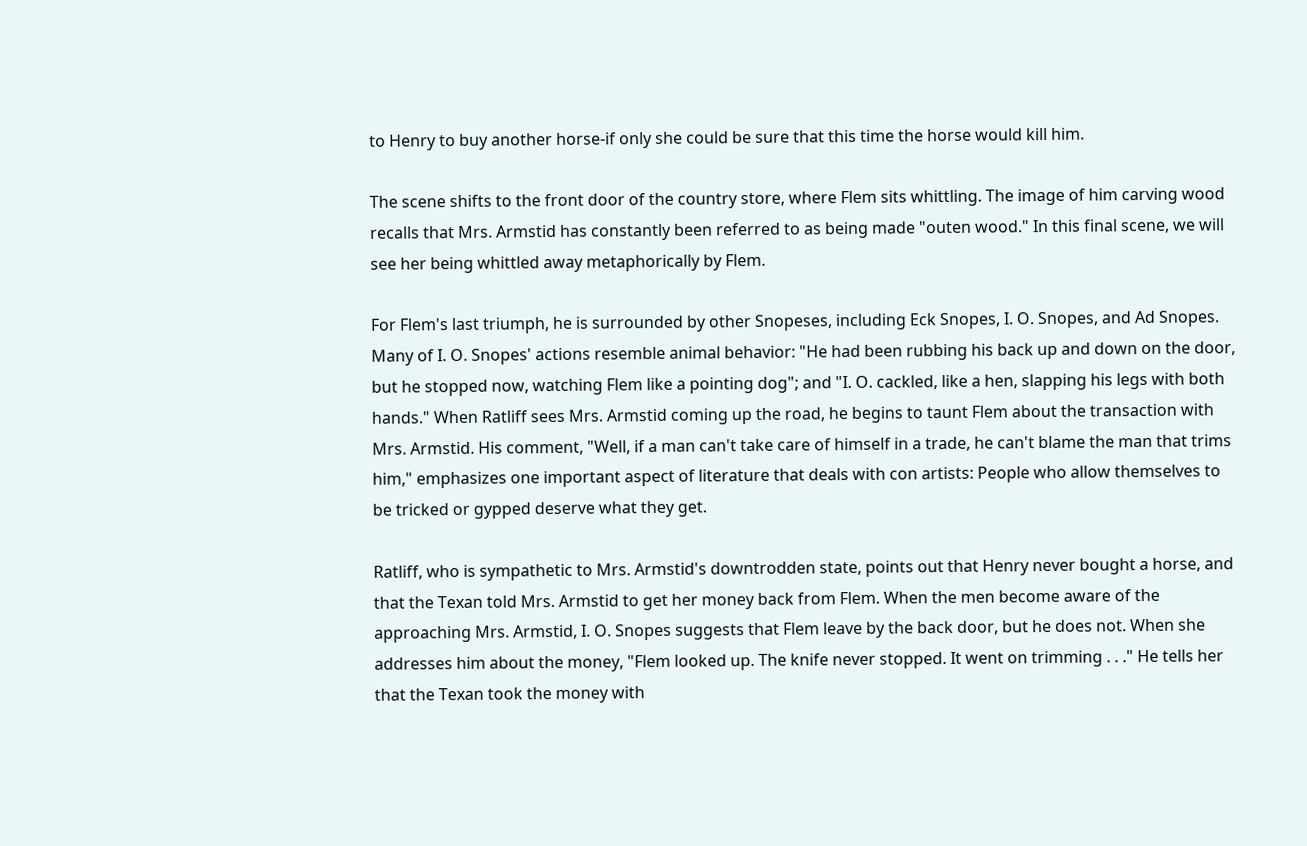to Henry to buy another horse-if only she could be sure that this time the horse would kill him.

The scene shifts to the front door of the country store, where Flem sits whittling. The image of him carving wood recalls that Mrs. Armstid has constantly been referred to as being made "outen wood." In this final scene, we will see her being whittled away metaphorically by Flem.

For Flem's last triumph, he is surrounded by other Snopeses, including Eck Snopes, I. O. Snopes, and Ad Snopes. Many of I. O. Snopes' actions resemble animal behavior: "He had been rubbing his back up and down on the door, but he stopped now, watching Flem like a pointing dog"; and "I. O. cackled, like a hen, slapping his legs with both hands." When Ratliff sees Mrs. Armstid coming up the road, he begins to taunt Flem about the transaction with Mrs. Armstid. His comment, "Well, if a man can't take care of himself in a trade, he can't blame the man that trims him," emphasizes one important aspect of literature that deals with con artists: People who allow themselves to be tricked or gypped deserve what they get.

Ratliff, who is sympathetic to Mrs. Armstid's downtrodden state, points out that Henry never bought a horse, and that the Texan told Mrs. Armstid to get her money back from Flem. When the men become aware of the approaching Mrs. Armstid, I. O. Snopes suggests that Flem leave by the back door, but he does not. When she addresses him about the money, "Flem looked up. The knife never stopped. It went on trimming . . ." He tells her that the Texan took the money with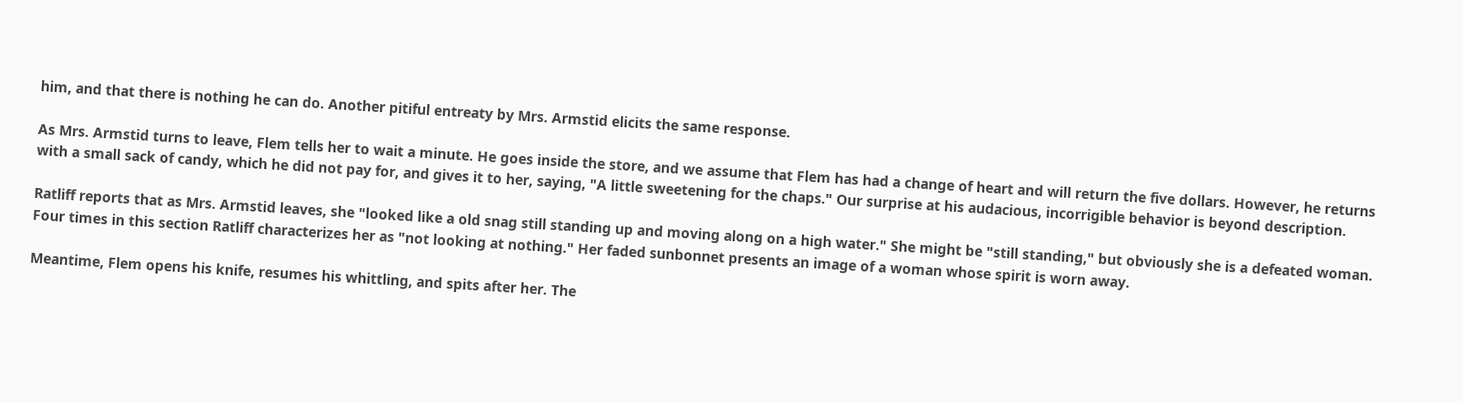him, and that there is nothing he can do. Another pitiful entreaty by Mrs. Armstid elicits the same response.

As Mrs. Armstid turns to leave, Flem tells her to wait a minute. He goes inside the store, and we assume that Flem has had a change of heart and will return the five dollars. However, he returns with a small sack of candy, which he did not pay for, and gives it to her, saying, "A little sweetening for the chaps." Our surprise at his audacious, incorrigible behavior is beyond description.

Ratliff reports that as Mrs. Armstid leaves, she "looked like a old snag still standing up and moving along on a high water." She might be "still standing," but obviously she is a defeated woman. Four times in this section Ratliff characterizes her as "not looking at nothing." Her faded sunbonnet presents an image of a woman whose spirit is worn away.

Meantime, Flem opens his knife, resumes his whittling, and spits after her. The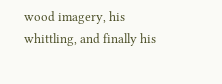wood imagery, his whittling, and finally his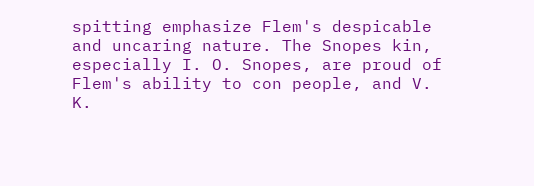spitting emphasize Flem's despicable and uncaring nature. The Snopes kin, especially I. O. Snopes, are proud of Flem's ability to con people, and V. K.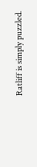Ratliff is simply puzzled.